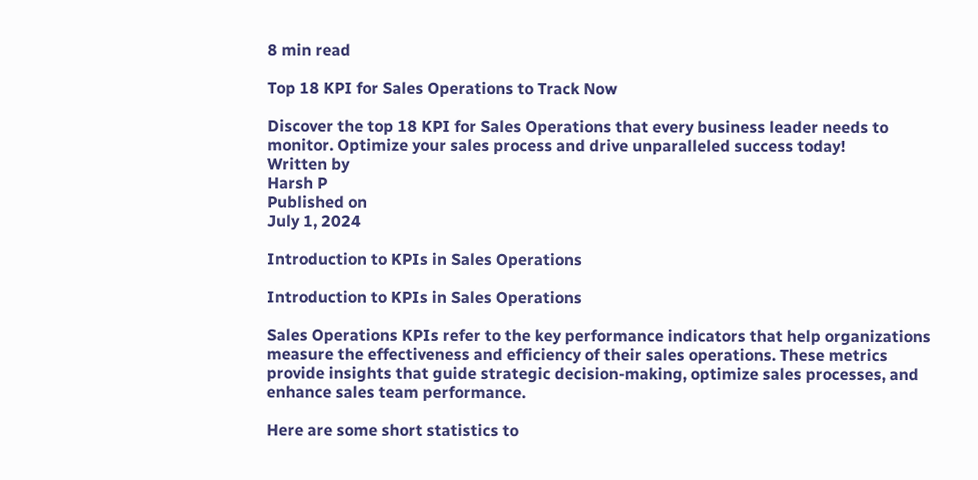8 min read

Top 18 KPI for Sales Operations to Track Now

Discover the top 18 KPI for Sales Operations that every business leader needs to monitor. Optimize your sales process and drive unparalleled success today!
Written by
Harsh P
Published on
July 1, 2024

Introduction to KPIs in Sales Operations

Introduction to KPIs in Sales Operations

Sales Operations KPIs refer to the key performance indicators that help organizations measure the effectiveness and efficiency of their sales operations. These metrics provide insights that guide strategic decision-making, optimize sales processes, and enhance sales team performance.

Here are some short statistics to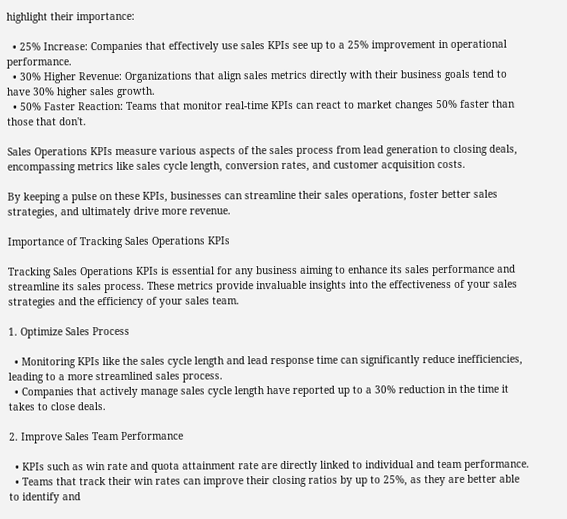highlight their importance:

  • 25% Increase: Companies that effectively use sales KPIs see up to a 25% improvement in operational performance.
  • 30% Higher Revenue: Organizations that align sales metrics directly with their business goals tend to have 30% higher sales growth.
  • 50% Faster Reaction: Teams that monitor real-time KPIs can react to market changes 50% faster than those that don't.

Sales Operations KPIs measure various aspects of the sales process from lead generation to closing deals, encompassing metrics like sales cycle length, conversion rates, and customer acquisition costs.

By keeping a pulse on these KPIs, businesses can streamline their sales operations, foster better sales strategies, and ultimately drive more revenue.

Importance of Tracking Sales Operations KPIs

Tracking Sales Operations KPIs is essential for any business aiming to enhance its sales performance and streamline its sales process. These metrics provide invaluable insights into the effectiveness of your sales strategies and the efficiency of your sales team.

1. Optimize Sales Process

  • Monitoring KPIs like the sales cycle length and lead response time can significantly reduce inefficiencies, leading to a more streamlined sales process.
  • Companies that actively manage sales cycle length have reported up to a 30% reduction in the time it takes to close deals.

2. Improve Sales Team Performance

  • KPIs such as win rate and quota attainment rate are directly linked to individual and team performance.
  • Teams that track their win rates can improve their closing ratios by up to 25%, as they are better able to identify and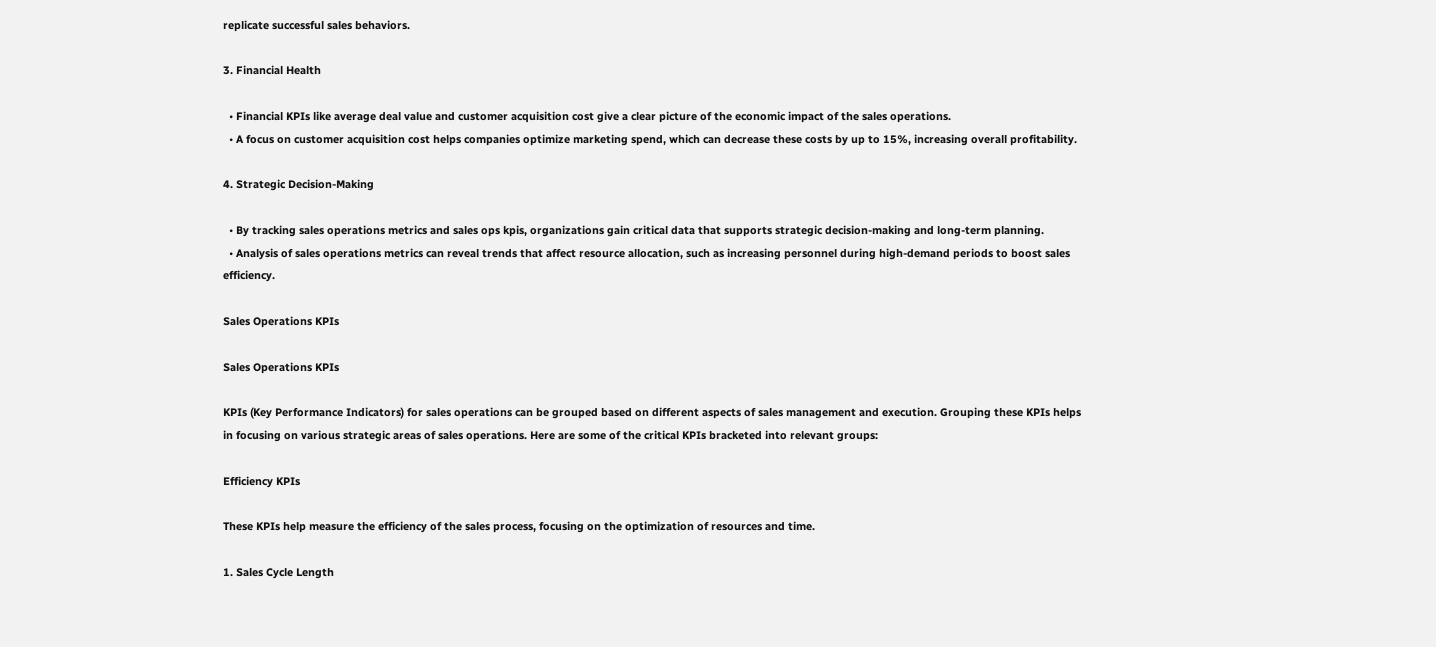replicate successful sales behaviors.

3. Financial Health

  • Financial KPIs like average deal value and customer acquisition cost give a clear picture of the economic impact of the sales operations.
  • A focus on customer acquisition cost helps companies optimize marketing spend, which can decrease these costs by up to 15%, increasing overall profitability.

4. Strategic Decision-Making

  • By tracking sales operations metrics and sales ops kpis, organizations gain critical data that supports strategic decision-making and long-term planning.
  • Analysis of sales operations metrics can reveal trends that affect resource allocation, such as increasing personnel during high-demand periods to boost sales efficiency.

Sales Operations KPIs

Sales Operations KPIs

KPIs (Key Performance Indicators) for sales operations can be grouped based on different aspects of sales management and execution. Grouping these KPIs helps in focusing on various strategic areas of sales operations. Here are some of the critical KPIs bracketed into relevant groups:

Efficiency KPIs

These KPIs help measure the efficiency of the sales process, focusing on the optimization of resources and time.

1. Sales Cycle Length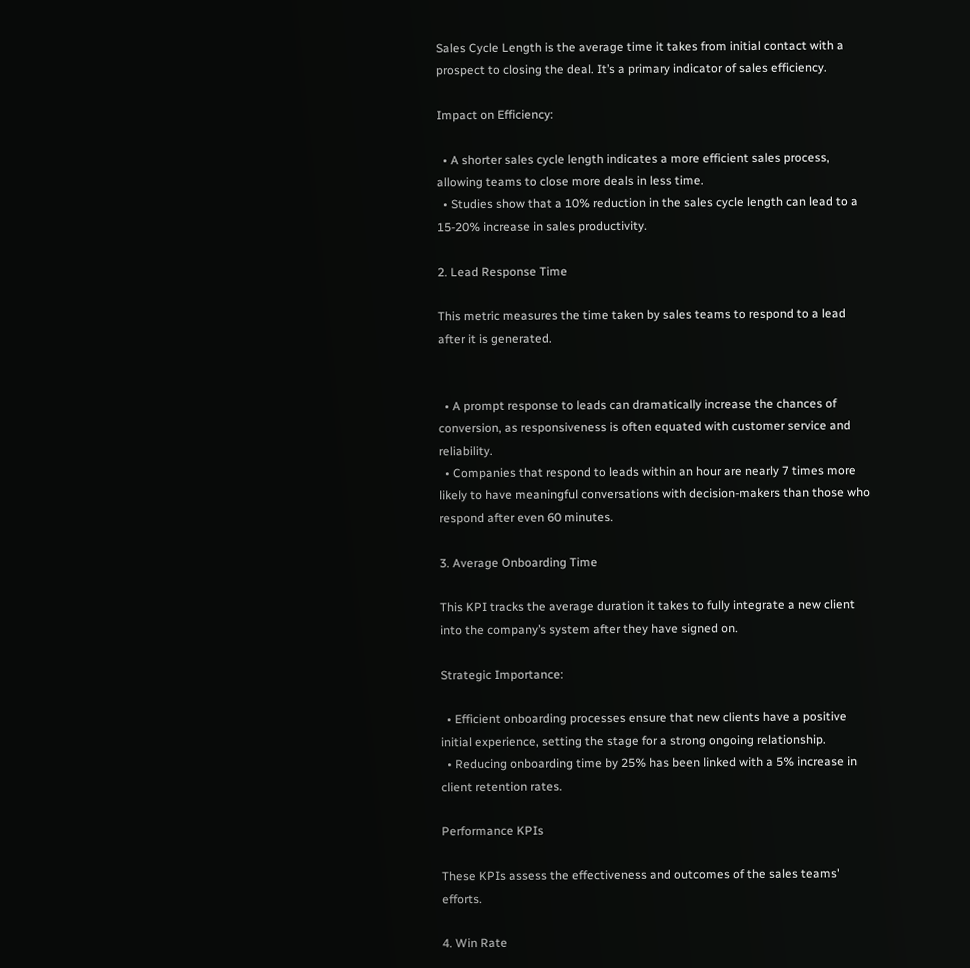Sales Cycle Length is the average time it takes from initial contact with a prospect to closing the deal. It’s a primary indicator of sales efficiency.

Impact on Efficiency:

  • A shorter sales cycle length indicates a more efficient sales process, allowing teams to close more deals in less time.
  • Studies show that a 10% reduction in the sales cycle length can lead to a 15-20% increase in sales productivity.

2. Lead Response Time

This metric measures the time taken by sales teams to respond to a lead after it is generated.


  • A prompt response to leads can dramatically increase the chances of conversion, as responsiveness is often equated with customer service and reliability.
  • Companies that respond to leads within an hour are nearly 7 times more likely to have meaningful conversations with decision-makers than those who respond after even 60 minutes.

3. Average Onboarding Time

This KPI tracks the average duration it takes to fully integrate a new client into the company’s system after they have signed on.

Strategic Importance:

  • Efficient onboarding processes ensure that new clients have a positive initial experience, setting the stage for a strong ongoing relationship.
  • Reducing onboarding time by 25% has been linked with a 5% increase in client retention rates.

Performance KPIs

These KPIs assess the effectiveness and outcomes of the sales teams' efforts.

4. Win Rate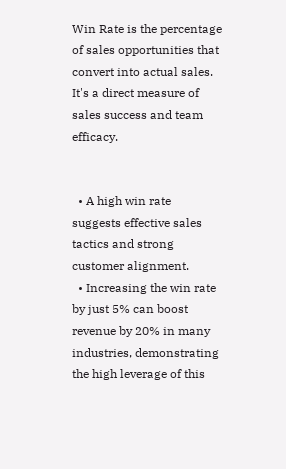Win Rate is the percentage of sales opportunities that convert into actual sales. It's a direct measure of sales success and team efficacy.


  • A high win rate suggests effective sales tactics and strong customer alignment.
  • Increasing the win rate by just 5% can boost revenue by 20% in many industries, demonstrating the high leverage of this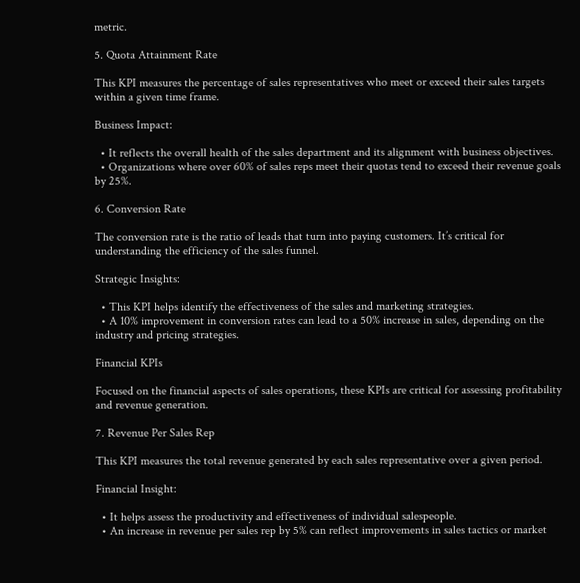metric.

5. Quota Attainment Rate

This KPI measures the percentage of sales representatives who meet or exceed their sales targets within a given time frame.

Business Impact:

  • It reflects the overall health of the sales department and its alignment with business objectives.
  • Organizations where over 60% of sales reps meet their quotas tend to exceed their revenue goals by 25%.

6. Conversion Rate

The conversion rate is the ratio of leads that turn into paying customers. It’s critical for understanding the efficiency of the sales funnel.

Strategic Insights:

  • This KPI helps identify the effectiveness of the sales and marketing strategies.
  • A 10% improvement in conversion rates can lead to a 50% increase in sales, depending on the industry and pricing strategies.

Financial KPIs

Focused on the financial aspects of sales operations, these KPIs are critical for assessing profitability and revenue generation.

7. Revenue Per Sales Rep

This KPI measures the total revenue generated by each sales representative over a given period.

Financial Insight:

  • It helps assess the productivity and effectiveness of individual salespeople.
  • An increase in revenue per sales rep by 5% can reflect improvements in sales tactics or market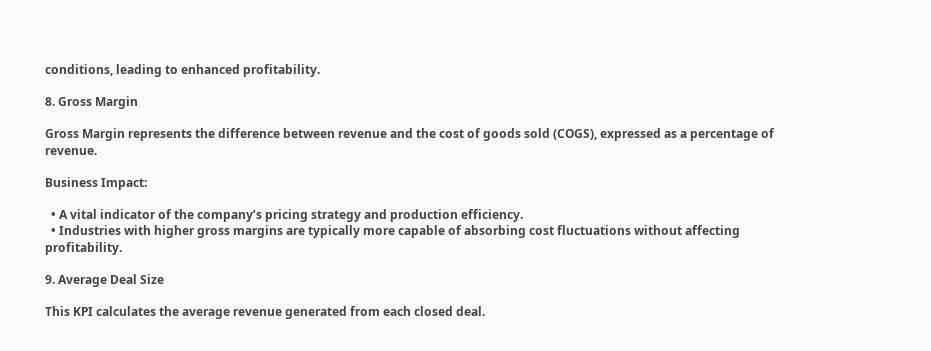conditions, leading to enhanced profitability.

8. Gross Margin

Gross Margin represents the difference between revenue and the cost of goods sold (COGS), expressed as a percentage of revenue.

Business Impact:

  • A vital indicator of the company’s pricing strategy and production efficiency.
  • Industries with higher gross margins are typically more capable of absorbing cost fluctuations without affecting profitability.

9. Average Deal Size

This KPI calculates the average revenue generated from each closed deal.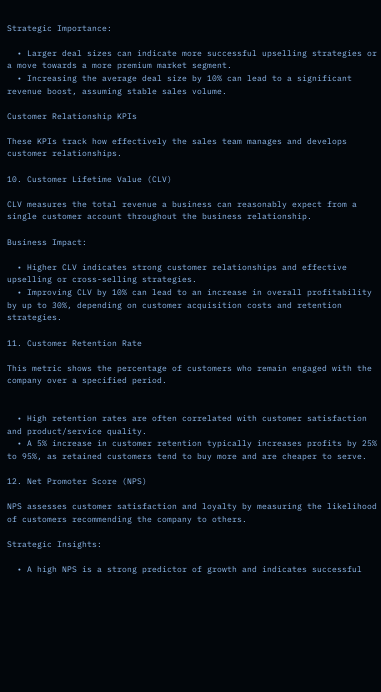Strategic Importance:

  • Larger deal sizes can indicate more successful upselling strategies or a move towards a more premium market segment.
  • Increasing the average deal size by 10% can lead to a significant revenue boost, assuming stable sales volume.

Customer Relationship KPIs

These KPIs track how effectively the sales team manages and develops customer relationships.

10. Customer Lifetime Value (CLV)

CLV measures the total revenue a business can reasonably expect from a single customer account throughout the business relationship.

Business Impact:

  • Higher CLV indicates strong customer relationships and effective upselling or cross-selling strategies.
  • Improving CLV by 10% can lead to an increase in overall profitability by up to 30%, depending on customer acquisition costs and retention strategies.

11. Customer Retention Rate

This metric shows the percentage of customers who remain engaged with the company over a specified period.


  • High retention rates are often correlated with customer satisfaction and product/service quality.
  • A 5% increase in customer retention typically increases profits by 25% to 95%, as retained customers tend to buy more and are cheaper to serve.

12. Net Promoter Score (NPS)

NPS assesses customer satisfaction and loyalty by measuring the likelihood of customers recommending the company to others.

Strategic Insights:

  • A high NPS is a strong predictor of growth and indicates successful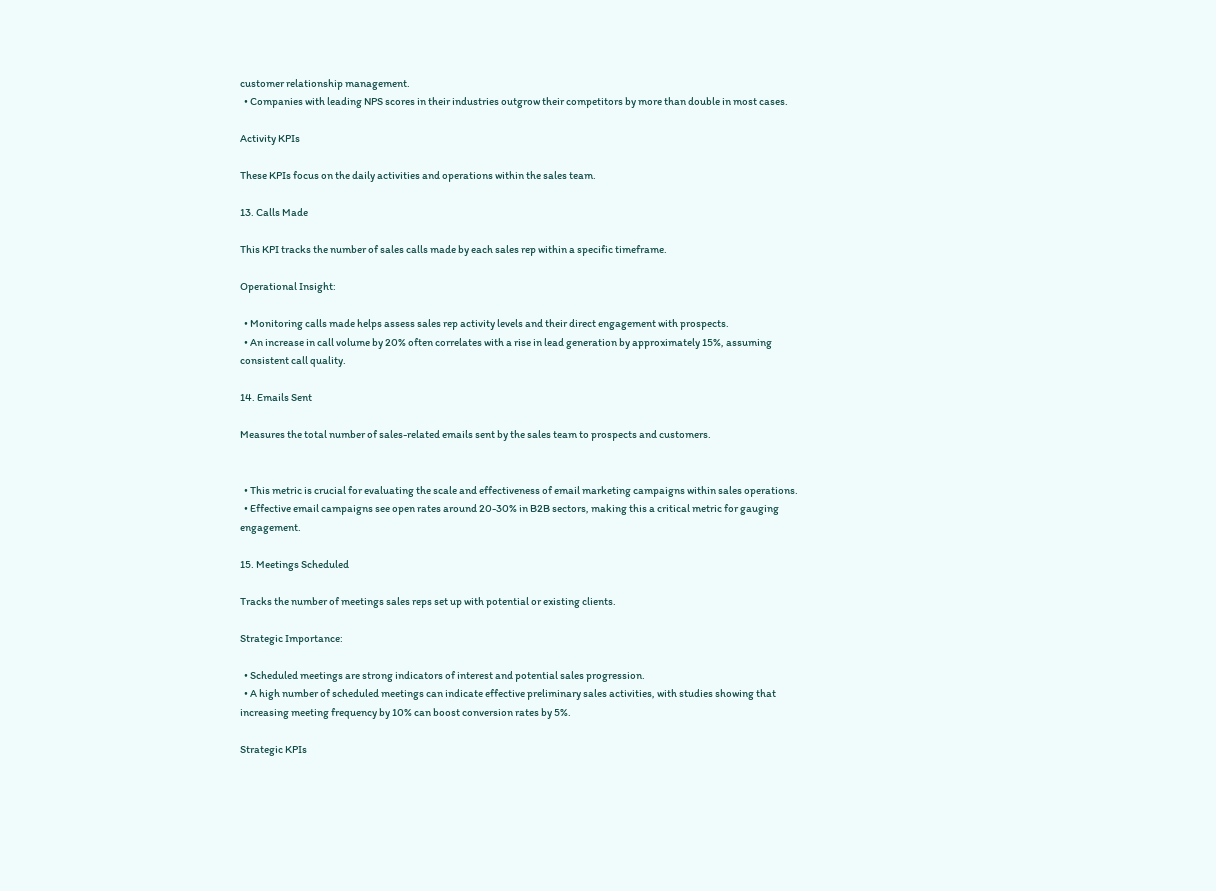customer relationship management.
  • Companies with leading NPS scores in their industries outgrow their competitors by more than double in most cases.

Activity KPIs

These KPIs focus on the daily activities and operations within the sales team.

13. Calls Made

This KPI tracks the number of sales calls made by each sales rep within a specific timeframe.

Operational Insight:

  • Monitoring calls made helps assess sales rep activity levels and their direct engagement with prospects.
  • An increase in call volume by 20% often correlates with a rise in lead generation by approximately 15%, assuming consistent call quality.

14. Emails Sent

Measures the total number of sales-related emails sent by the sales team to prospects and customers.


  • This metric is crucial for evaluating the scale and effectiveness of email marketing campaigns within sales operations.
  • Effective email campaigns see open rates around 20-30% in B2B sectors, making this a critical metric for gauging engagement.

15. Meetings Scheduled

Tracks the number of meetings sales reps set up with potential or existing clients.

Strategic Importance:

  • Scheduled meetings are strong indicators of interest and potential sales progression.
  • A high number of scheduled meetings can indicate effective preliminary sales activities, with studies showing that increasing meeting frequency by 10% can boost conversion rates by 5%.

Strategic KPIs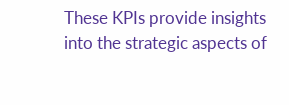These KPIs provide insights into the strategic aspects of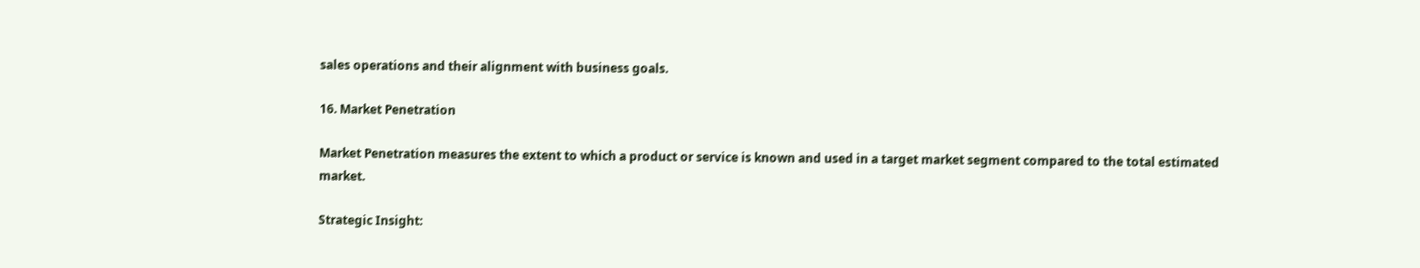sales operations and their alignment with business goals.

16. Market Penetration

Market Penetration measures the extent to which a product or service is known and used in a target market segment compared to the total estimated market.

Strategic Insight: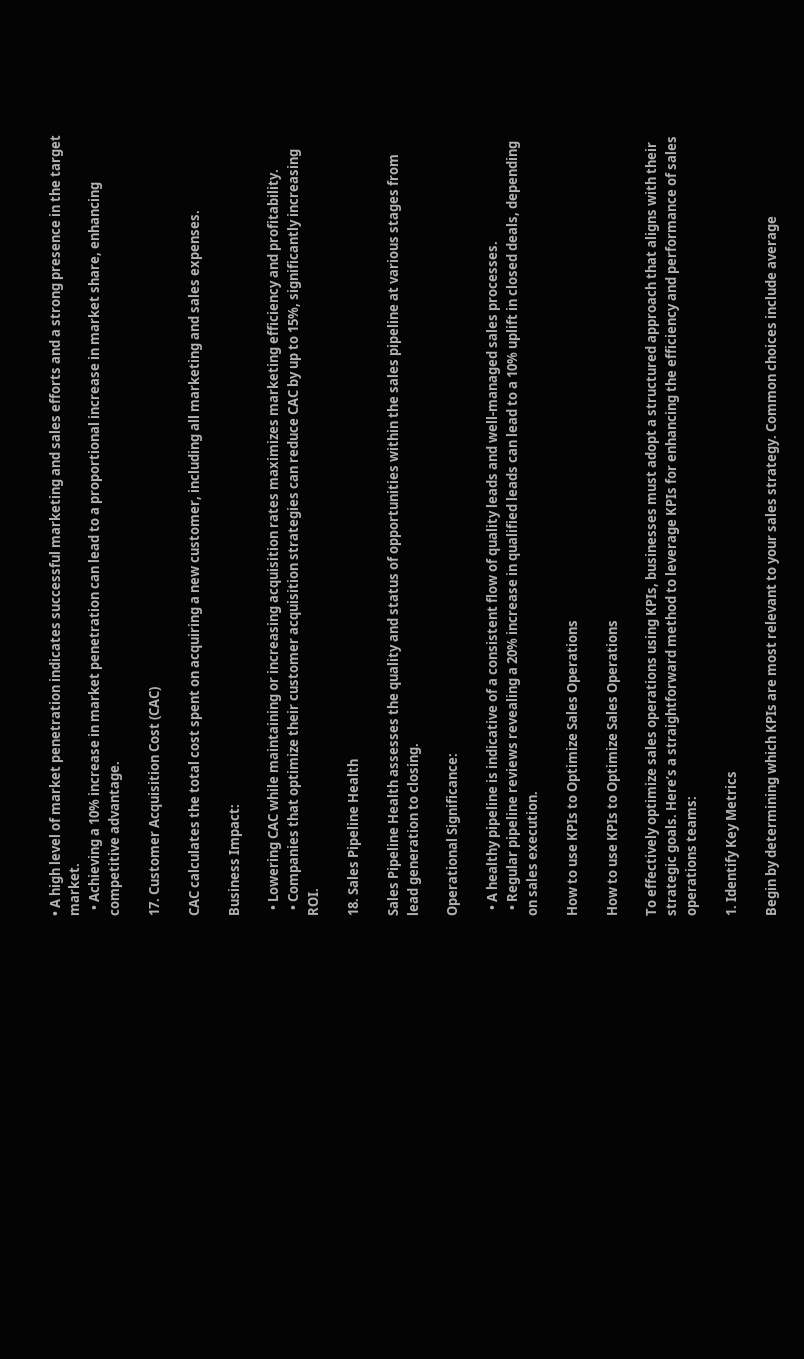• A high level of market penetration indicates successful marketing and sales efforts and a strong presence in the target market.
  • Achieving a 10% increase in market penetration can lead to a proportional increase in market share, enhancing competitive advantage.

17. Customer Acquisition Cost (CAC)

CAC calculates the total cost spent on acquiring a new customer, including all marketing and sales expenses.

Business Impact:

  • Lowering CAC while maintaining or increasing acquisition rates maximizes marketing efficiency and profitability.
  • Companies that optimize their customer acquisition strategies can reduce CAC by up to 15%, significantly increasing ROI.

18. Sales Pipeline Health

Sales Pipeline Health assesses the quality and status of opportunities within the sales pipeline at various stages from lead generation to closing.

Operational Significance:

  • A healthy pipeline is indicative of a consistent flow of quality leads and well-managed sales processes.
  • Regular pipeline reviews revealing a 20% increase in qualified leads can lead to a 10% uplift in closed deals, depending on sales execution.

How to use KPIs to Optimize Sales Operations

How to use KPIs to Optimize Sales Operations

To effectively optimize sales operations using KPIs, businesses must adopt a structured approach that aligns with their strategic goals. Here’s a straightforward method to leverage KPIs for enhancing the efficiency and performance of sales operations teams:

1. Identify Key Metrics

Begin by determining which KPIs are most relevant to your sales strategy. Common choices include average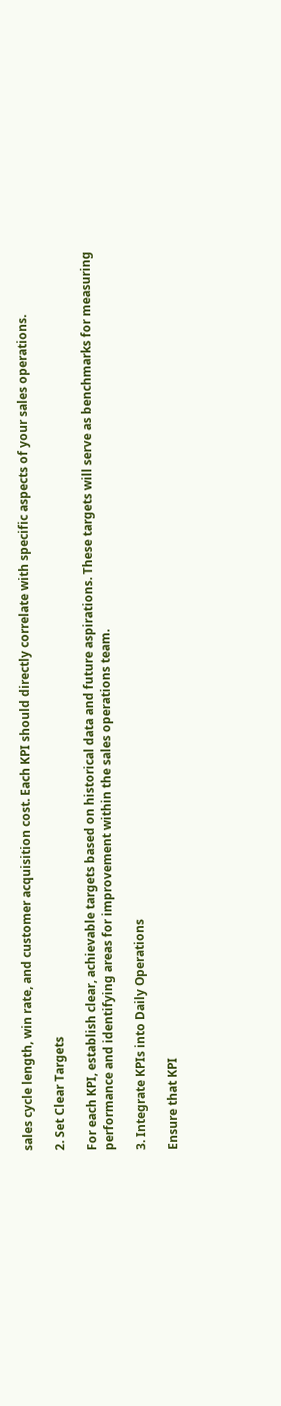sales cycle length, win rate, and customer acquisition cost. Each KPI should directly correlate with specific aspects of your sales operations.

2. Set Clear Targets

For each KPI, establish clear, achievable targets based on historical data and future aspirations. These targets will serve as benchmarks for measuring performance and identifying areas for improvement within the sales operations team.

3. Integrate KPIs into Daily Operations

Ensure that KPI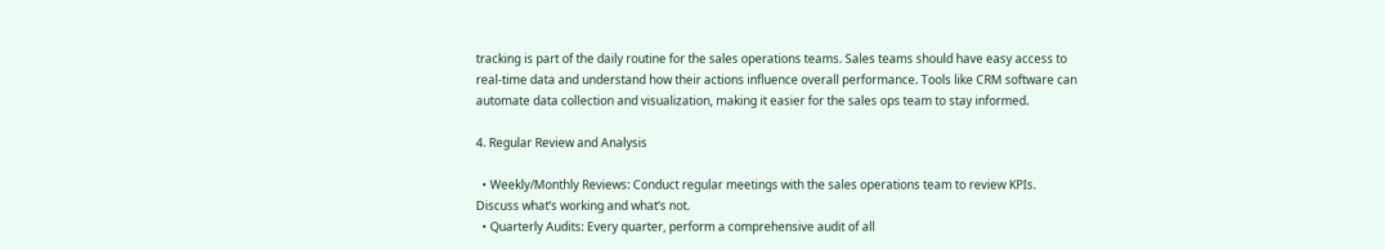tracking is part of the daily routine for the sales operations teams. Sales teams should have easy access to real-time data and understand how their actions influence overall performance. Tools like CRM software can automate data collection and visualization, making it easier for the sales ops team to stay informed.

4. Regular Review and Analysis

  • Weekly/Monthly Reviews: Conduct regular meetings with the sales operations team to review KPIs. Discuss what’s working and what’s not.
  • Quarterly Audits: Every quarter, perform a comprehensive audit of all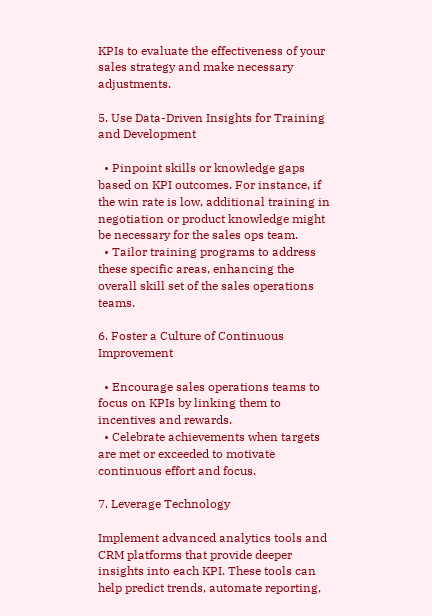KPIs to evaluate the effectiveness of your sales strategy and make necessary adjustments.

5. Use Data-Driven Insights for Training and Development

  • Pinpoint skills or knowledge gaps based on KPI outcomes. For instance, if the win rate is low, additional training in negotiation or product knowledge might be necessary for the sales ops team.
  • Tailor training programs to address these specific areas, enhancing the overall skill set of the sales operations teams.

6. Foster a Culture of Continuous Improvement

  • Encourage sales operations teams to focus on KPIs by linking them to incentives and rewards.
  • Celebrate achievements when targets are met or exceeded to motivate continuous effort and focus.

7. Leverage Technology

Implement advanced analytics tools and CRM platforms that provide deeper insights into each KPI. These tools can help predict trends, automate reporting,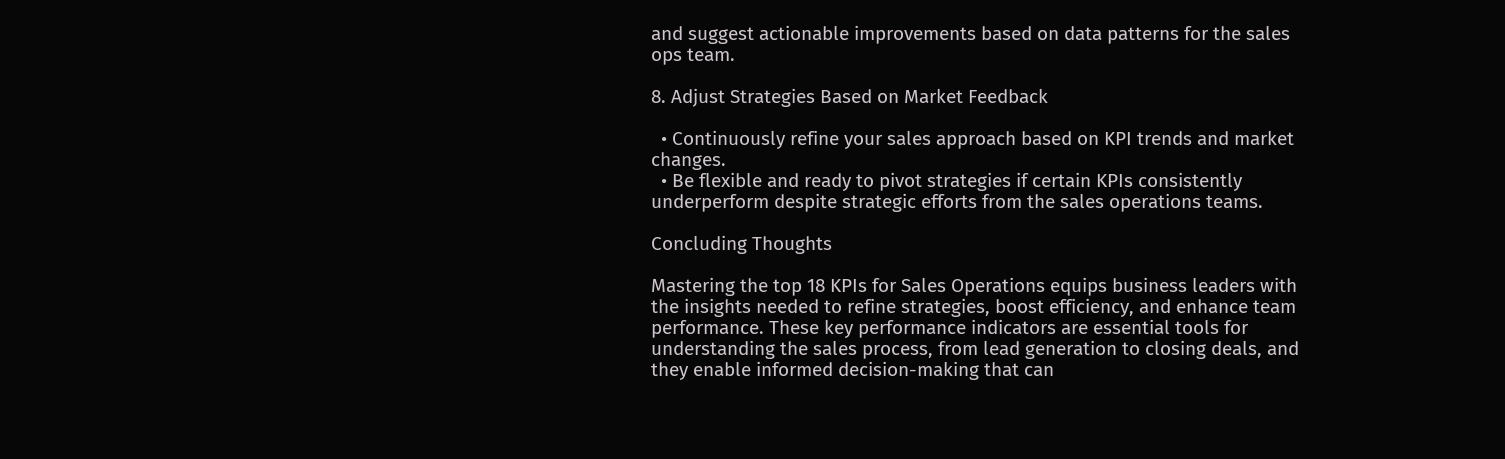and suggest actionable improvements based on data patterns for the sales ops team.

8. Adjust Strategies Based on Market Feedback

  • Continuously refine your sales approach based on KPI trends and market changes.
  • Be flexible and ready to pivot strategies if certain KPIs consistently underperform despite strategic efforts from the sales operations teams.

Concluding Thoughts

Mastering the top 18 KPIs for Sales Operations equips business leaders with the insights needed to refine strategies, boost efficiency, and enhance team performance. These key performance indicators are essential tools for understanding the sales process, from lead generation to closing deals, and they enable informed decision-making that can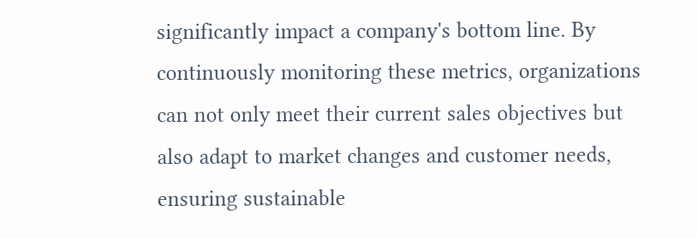significantly impact a company's bottom line. By continuously monitoring these metrics, organizations can not only meet their current sales objectives but also adapt to market changes and customer needs, ensuring sustainable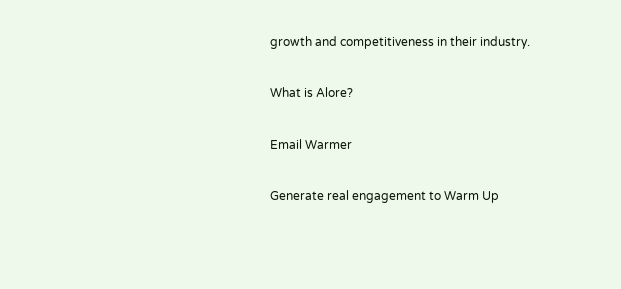growth and competitiveness in their industry.

What is Alore?

Email Warmer

Generate real engagement to Warm Up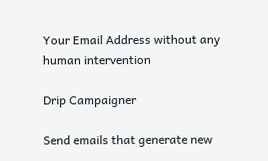Your Email Address without any human intervention

Drip Campaigner

Send emails that generate new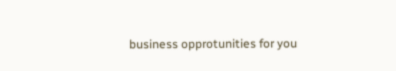business opprotunities for you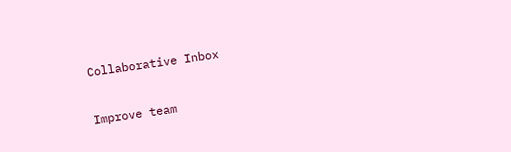Collaborative Inbox

Improve team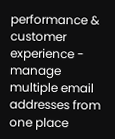performance & customer experience - manage multiple email addresses from one place